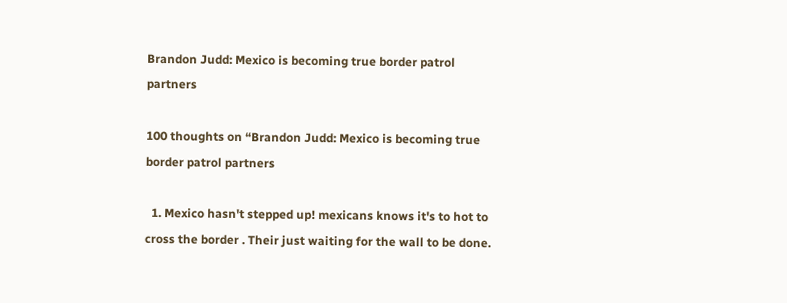Brandon Judd: Mexico is becoming true border patrol partners

100 thoughts on “Brandon Judd: Mexico is becoming true border patrol partners

  1. Mexico hasn't stepped up! mexicans knows it's to hot to cross the border . Their just waiting for the wall to be done.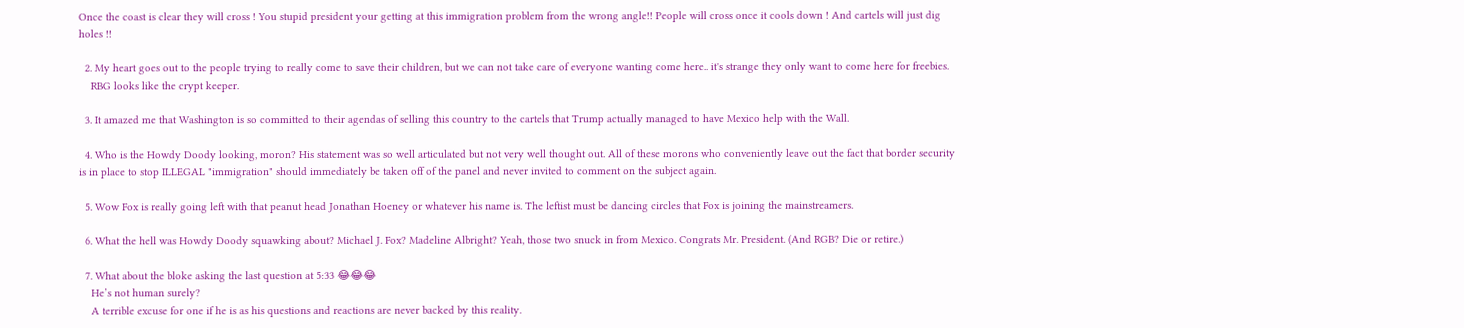Once the coast is clear they will cross ! You stupid president your getting at this immigration problem from the wrong angle!! People will cross once it cools down ! And cartels will just dig holes !!

  2. My heart goes out to the people trying to really come to save their children, but we can not take care of everyone wanting come here.. it's strange they only want to come here for freebies.
    RBG looks like the crypt keeper.

  3. It amazed me that Washington is so committed to their agendas of selling this country to the cartels that Trump actually managed to have Mexico help with the Wall.

  4. Who is the Howdy Doody looking, moron? His statement was so well articulated but not very well thought out. All of these morons who conveniently leave out the fact that border security is in place to stop ILLEGAL "immigration" should immediately be taken off of the panel and never invited to comment on the subject again.

  5. Wow Fox is really going left with that peanut head Jonathan Hoeney or whatever his name is. The leftist must be dancing circles that Fox is joining the mainstreamers.

  6. What the hell was Howdy Doody squawking about? Michael J. Fox? Madeline Albright? Yeah, those two snuck in from Mexico. Congrats Mr. President. (And RGB? Die or retire.)

  7. What about the bloke asking the last question at 5:33 😂😂😂
    He’s not human surely?
    A terrible excuse for one if he is as his questions and reactions are never backed by this reality.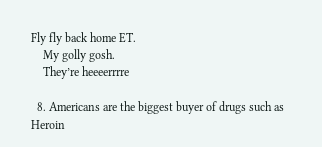Fly fly back home ET.
    My golly gosh.
    They’re heeeerrrre

  8. Americans are the biggest buyer of drugs such as Heroin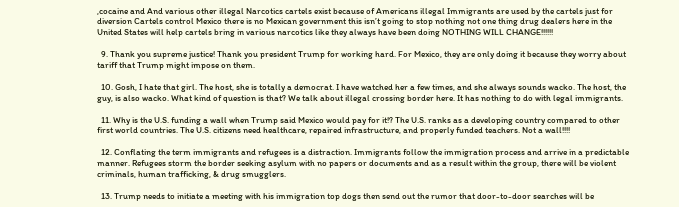,cocaine and And various other illegal Narcotics cartels exist because of Americans illegal Immigrants are used by the cartels just for diversion Cartels control Mexico there is no Mexican government this isn’t going to stop nothing not one thing drug dealers here in the United States will help cartels bring in various narcotics like they always have been doing NOTHING WILL CHANGE!!!!!!

  9. Thank you supreme justice! Thank you president Trump for working hard. For Mexico, they are only doing it because they worry about tariff that Trump might impose on them.

  10. Gosh, I hate that girl. The host, she is totally a democrat. I have watched her a few times, and she always sounds wacko. The host, the guy, is also wacko. What kind of question is that? We talk about illegal crossing border here. It has nothing to do with legal immigrants.

  11. Why is the U.S. funding a wall when Trump said Mexico would pay for it!? The U.S. ranks as a developing country compared to other first world countries. The U.S. citizens need healthcare, repaired infrastructure, and properly funded teachers. Not a wall!!!!

  12. Conflating the term immigrants and refugees is a distraction. Immigrants follow the immigration process and arrive in a predictable manner. Refugees storm the border seeking asylum with no papers or documents and as a result within the group, there will be violent criminals, human trafficking, & drug smugglers.

  13. Trump needs to initiate a meeting with his immigration top dogs then send out the rumor that door-to-door searches will be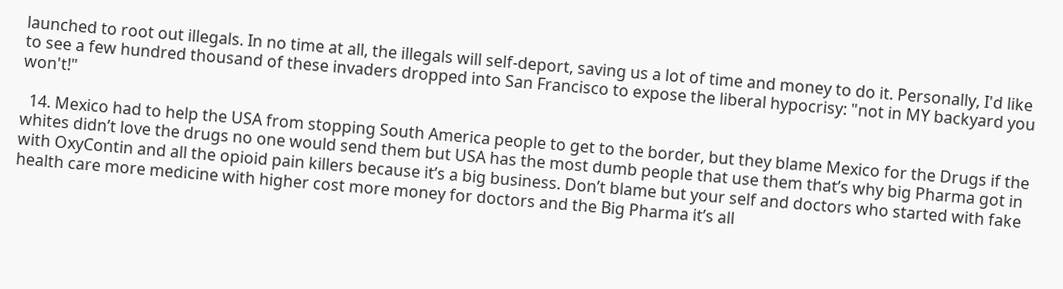launched to root out illegals. In no time at all, the illegals will self-deport, saving us a lot of time and money to do it. Personally, I'd like to see a few hundred thousand of these invaders dropped into San Francisco to expose the liberal hypocrisy: "not in MY backyard you won't!"

  14. Mexico had to help the USA from stopping South America people to get to the border, but they blame Mexico for the Drugs if the whites didn’t love the drugs no one would send them but USA has the most dumb people that use them that’s why big Pharma got in with OxyContin and all the opioid pain killers because it’s a big business. Don’t blame but your self and doctors who started with fake health care more medicine with higher cost more money for doctors and the Big Pharma it’s all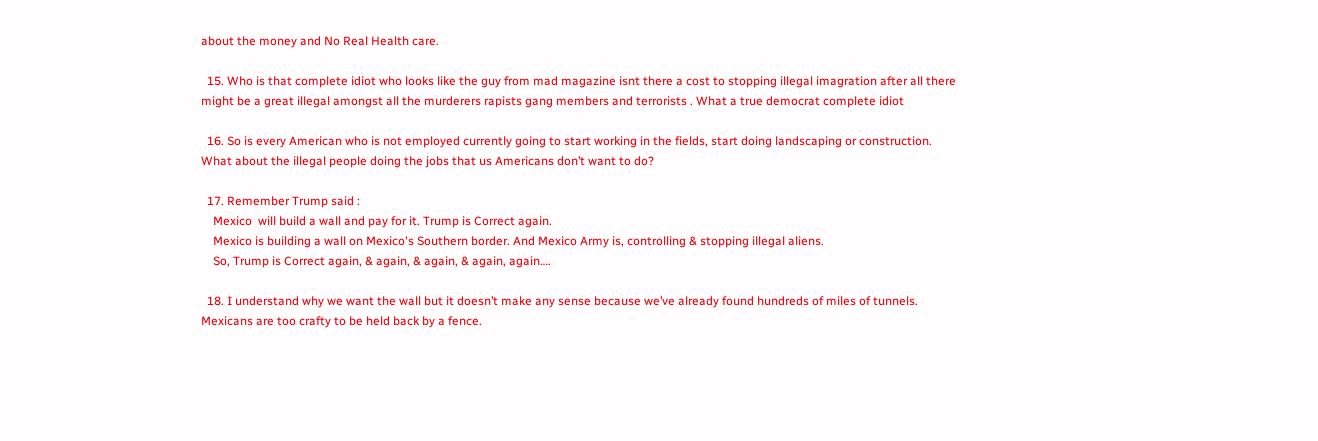about the money and No Real Health care.

  15. Who is that complete idiot who looks like the guy from mad magazine isnt there a cost to stopping illegal imagration after all there might be a great illegal amongst all the murderers rapists gang members and terrorists . What a true democrat complete idiot

  16. So is every American who is not employed currently going to start working in the fields, start doing landscaping or construction. What about the illegal people doing the jobs that us Americans don’t want to do?

  17. Remember Trump said :
    Mexico  will build a wall and pay for it. Trump is Correct again.
    Mexico is building a wall on Mexico's Southern border. And Mexico Army is, controlling & stopping illegal aliens.
    So, Trump is Correct again, & again, & again, & again, again….

  18. I understand why we want the wall but it doesn’t make any sense because we’ve already found hundreds of miles of tunnels. Mexicans are too crafty to be held back by a fence.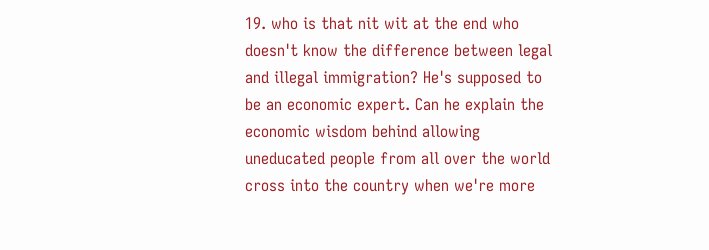19. who is that nit wit at the end who doesn't know the difference between legal and illegal immigration? He's supposed to be an economic expert. Can he explain the economic wisdom behind allowing uneducated people from all over the world cross into the country when we're more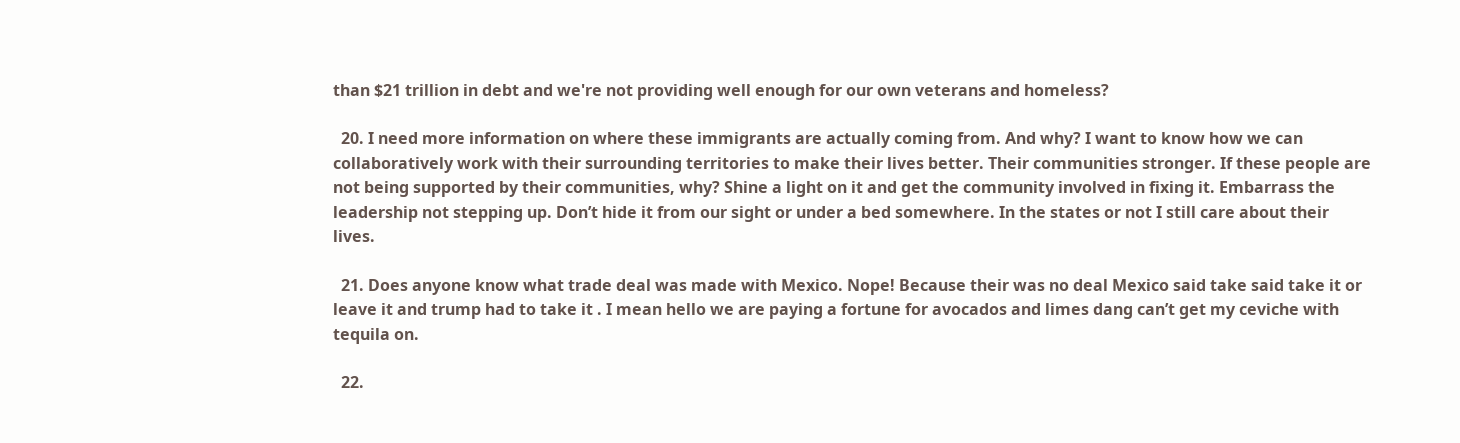than $21 trillion in debt and we're not providing well enough for our own veterans and homeless?

  20. I need more information on where these immigrants are actually coming from. And why? I want to know how we can collaboratively work with their surrounding territories to make their lives better. Their communities stronger. If these people are not being supported by their communities, why? Shine a light on it and get the community involved in fixing it. Embarrass the leadership not stepping up. Don’t hide it from our sight or under a bed somewhere. In the states or not I still care about their lives.

  21. Does anyone know what trade deal was made with Mexico. Nope! Because their was no deal Mexico said take said take it or leave it and trump had to take it . I mean hello we are paying a fortune for avocados and limes dang can’t get my ceviche with tequila on.

  22.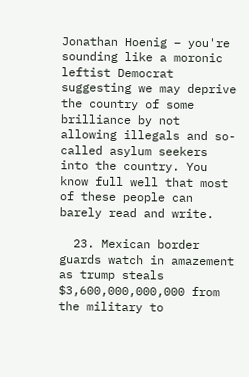Jonathan Hoenig – you're sounding like a moronic leftist Democrat suggesting we may deprive the country of some brilliance by not allowing illegals and so-called asylum seekers into the country. You know full well that most of these people can barely read and write.

  23. Mexican border guards watch in amazement as trump steals $3,600,000,000,000 from the military to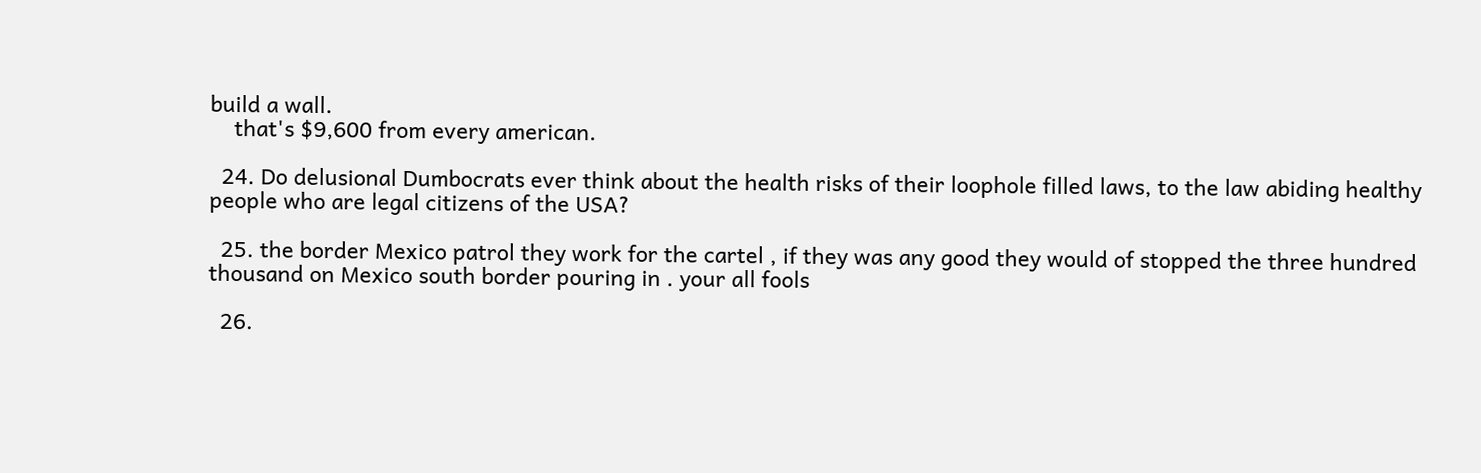build a wall.
    that's $9,600 from every american.

  24. Do delusional Dumbocrats ever think about the health risks of their loophole filled laws, to the law abiding healthy people who are legal citizens of the USA?

  25. the border Mexico patrol they work for the cartel , if they was any good they would of stopped the three hundred thousand on Mexico south border pouring in . your all fools

  26.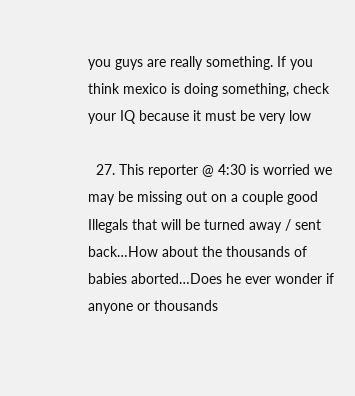you guys are really something. If you think mexico is doing something, check your IQ because it must be very low

  27. This reporter @ 4:30 is worried we may be missing out on a couple good Illegals that will be turned away / sent back…How about the thousands of babies aborted…Does he ever wonder if anyone or thousands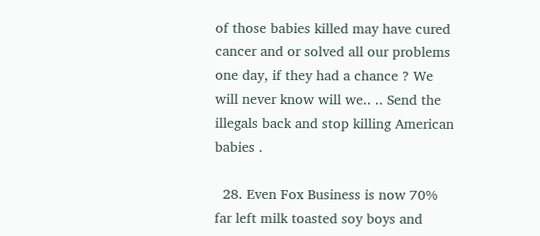of those babies killed may have cured cancer and or solved all our problems one day, if they had a chance ? We will never know will we.. .. Send the illegals back and stop killing American babies .

  28. Even Fox Business is now 70% far left milk toasted soy boys and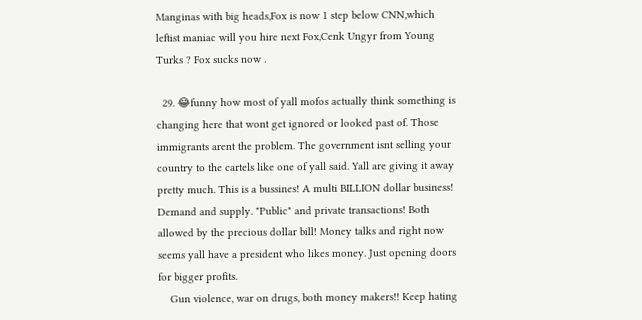Manginas with big heads,Fox is now 1 step below CNN,which leftist maniac will you hire next Fox,Cenk Ungyr from Young Turks ? Fox sucks now .

  29. 😂funny how most of yall mofos actually think something is changing here that wont get ignored or looked past of. Those immigrants arent the problem. The government isnt selling your country to the cartels like one of yall said. Yall are giving it away pretty much. This is a bussines! A multi BILLION dollar business! Demand and supply. "Public" and private transactions! Both allowed by the precious dollar bill! Money talks and right now seems yall have a president who likes money. Just opening doors for bigger profits.
    Gun violence, war on drugs, both money makers!! Keep hating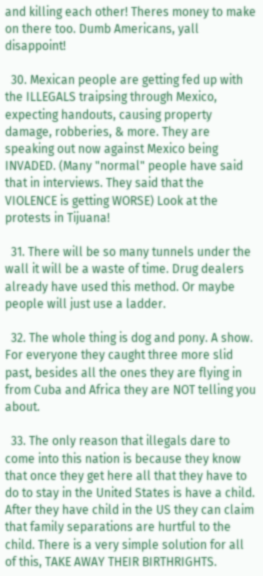and killing each other! Theres money to make on there too. Dumb Americans, yall disappoint!

  30. Mexican people are getting fed up with the ILLEGALS traipsing through Mexico, expecting handouts, causing property damage, robberies, & more. They are speaking out now against Mexico being INVADED. (Many "normal" people have said that in interviews. They said that the VIOLENCE is getting WORSE) Look at the protests in Tijuana!

  31. There will be so many tunnels under the wall it will be a waste of time. Drug dealers already have used this method. Or maybe people will just use a ladder.

  32. The whole thing is dog and pony. A show. For everyone they caught three more slid past, besides all the ones they are flying in from Cuba and Africa they are NOT telling you about.

  33. The only reason that illegals dare to come into this nation is because they know that once they get here all that they have to do to stay in the United States is have a child. After they have child in the US they can claim that family separations are hurtful to the child. There is a very simple solution for all of this, TAKE AWAY THEIR BIRTHRIGHTS.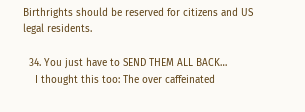Birthrights should be reserved for citizens and US legal residents.

  34. You just have to SEND THEM ALL BACK…
    I thought this too: The over caffeinated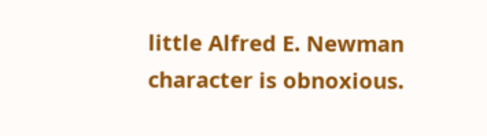little Alfred E. Newman character is obnoxious.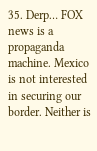35. Derp… FOX news is a propaganda machine. Mexico is not interested in securing our border. Neither is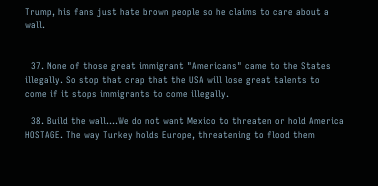Trump, his fans just hate brown people so he claims to care about a wall.


  37. None of those great immigrant "Americans" came to the States illegally. So stop that crap that the USA will lose great talents to come if it stops immigrants to come illegally.

  38. Build the wall….We do not want Mexico to threaten or hold America HOSTAGE. The way Turkey holds Europe, threatening to flood them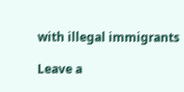with illegal immigrants

Leave a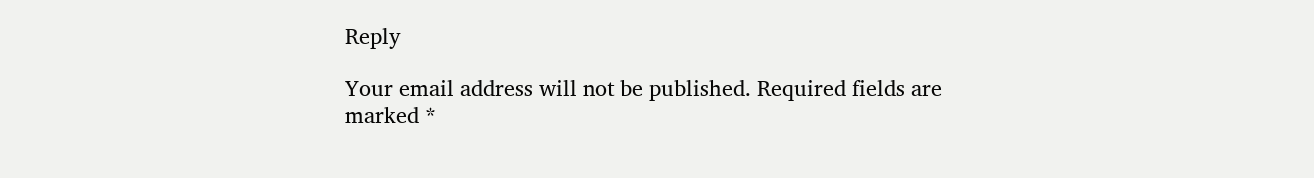Reply

Your email address will not be published. Required fields are marked *